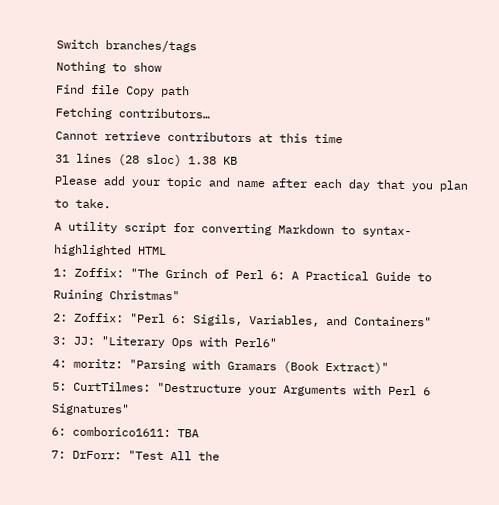Switch branches/tags
Nothing to show
Find file Copy path
Fetching contributors…
Cannot retrieve contributors at this time
31 lines (28 sloc) 1.38 KB
Please add your topic and name after each day that you plan to take.
A utility script for converting Markdown to syntax-highlighted HTML
1: Zoffix: "The Grinch of Perl 6: A Practical Guide to Ruining Christmas"
2: Zoffix: "Perl 6: Sigils, Variables, and Containers"
3: JJ: "Literary Ops with Perl6"
4: moritz: "Parsing with Gramars (Book Extract)"
5: CurtTilmes: "Destructure your Arguments with Perl 6 Signatures"
6: comborico1611: TBA
7: DrForr: "Test All the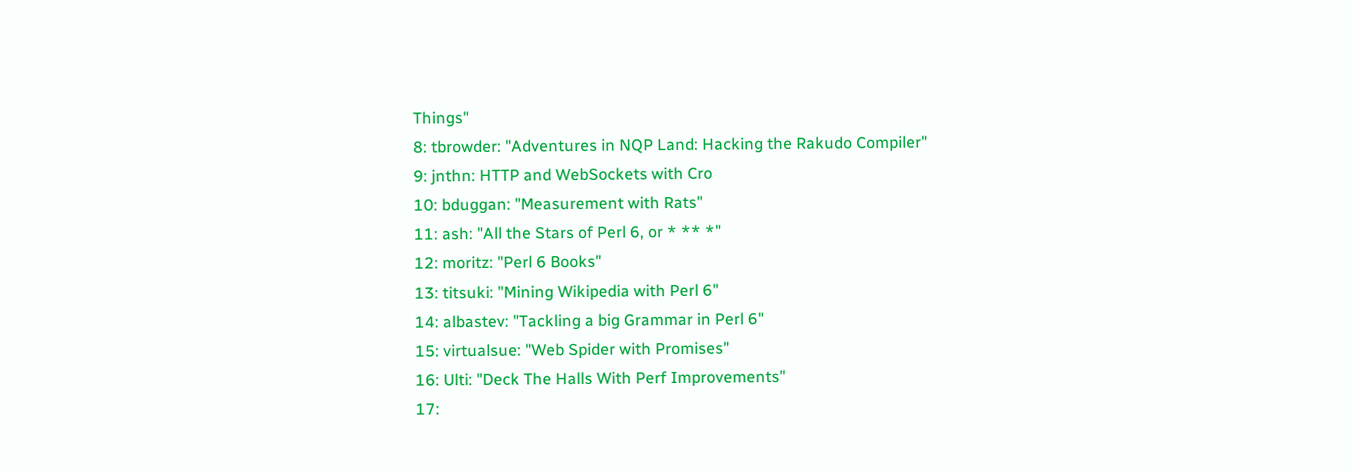Things"
8: tbrowder: "Adventures in NQP Land: Hacking the Rakudo Compiler"
9: jnthn: HTTP and WebSockets with Cro
10: bduggan: "Measurement with Rats"
11: ash: "All the Stars of Perl 6, or * ** *"
12: moritz: "Perl 6 Books"
13: titsuki: "Mining Wikipedia with Perl 6"
14: albastev: "Tackling a big Grammar in Perl 6"
15: virtualsue: "Web Spider with Promises"
16: Ulti: "Deck The Halls With Perf Improvements"
17: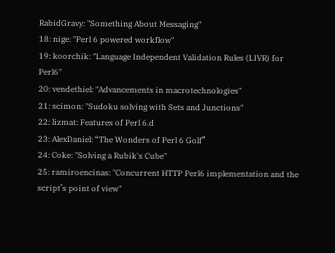RabidGravy: "Something About Messaging"
18: nige: "Perl 6 powered workflow"
19: koorchik: "Language Independent Validation Rules (LIVR) for Perl6"
20: vendethiel: "Advancements in macrotechnologies"
21: scimon: "Sudoku solving with Sets and Junctions"
22: lizmat: Features of Perl 6.d
23: AlexDaniel: “The Wonders of Perl 6 Golf”
24: Coke: "Solving a Rubik's Cube"
25: ramiroencinas: "Concurrent HTTP Perl6 implementation and the script’s point of view"